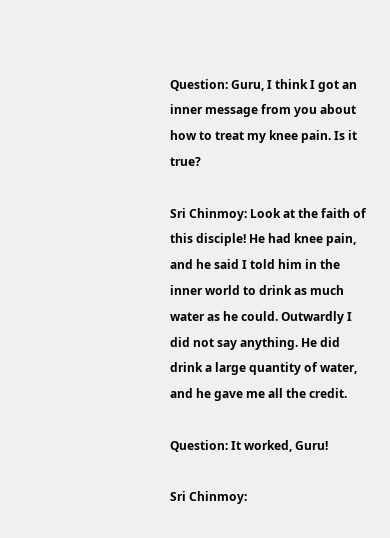Question: Guru, I think I got an inner message from you about how to treat my knee pain. Is it true?

Sri Chinmoy: Look at the faith of this disciple! He had knee pain, and he said I told him in the inner world to drink as much water as he could. Outwardly I did not say anything. He did drink a large quantity of water, and he gave me all the credit.

Question: It worked, Guru!

Sri Chinmoy: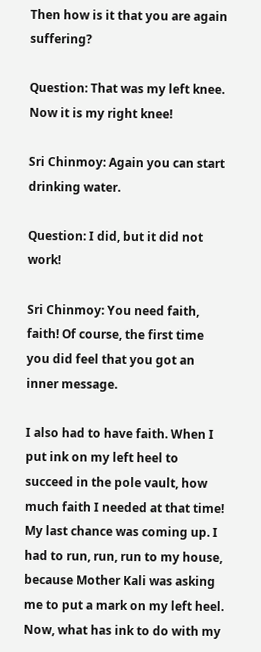Then how is it that you are again suffering?

Question: That was my left knee. Now it is my right knee!

Sri Chinmoy: Again you can start drinking water.

Question: I did, but it did not work!

Sri Chinmoy: You need faith, faith! Of course, the first time you did feel that you got an inner message.

I also had to have faith. When I put ink on my left heel to succeed in the pole vault, how much faith I needed at that time! My last chance was coming up. I had to run, run, run to my house, because Mother Kali was asking me to put a mark on my left heel. Now, what has ink to do with my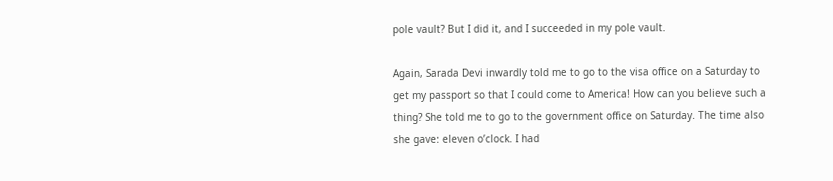pole vault? But I did it, and I succeeded in my pole vault.

Again, Sarada Devi inwardly told me to go to the visa office on a Saturday to get my passport so that I could come to America! How can you believe such a thing? She told me to go to the government office on Saturday. The time also she gave: eleven o’clock. I had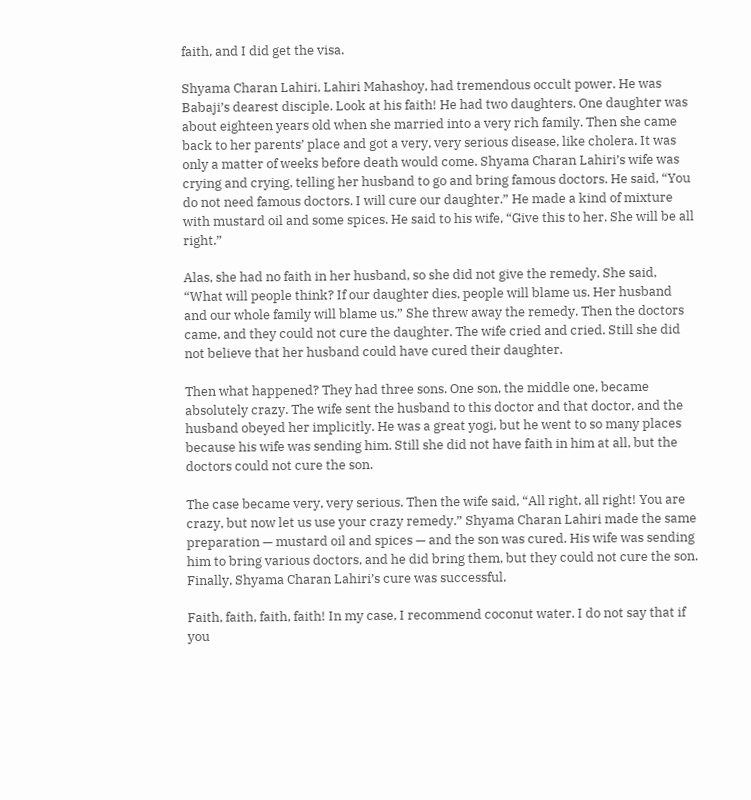faith, and I did get the visa.

Shyama Charan Lahiri, Lahiri Mahashoy, had tremendous occult power. He was Babaji’s dearest disciple. Look at his faith! He had two daughters. One daughter was about eighteen years old when she married into a very rich family. Then she came back to her parents’ place and got a very, very serious disease, like cholera. It was only a matter of weeks before death would come. Shyama Charan Lahiri’s wife was crying and crying, telling her husband to go and bring famous doctors. He said, “You do not need famous doctors. I will cure our daughter.” He made a kind of mixture with mustard oil and some spices. He said to his wife, “Give this to her. She will be all right.”

Alas, she had no faith in her husband, so she did not give the remedy. She said, “What will people think? If our daughter dies, people will blame us. Her husband and our whole family will blame us.” She threw away the remedy. Then the doctors came, and they could not cure the daughter. The wife cried and cried. Still she did not believe that her husband could have cured their daughter.

Then what happened? They had three sons. One son, the middle one, became absolutely crazy. The wife sent the husband to this doctor and that doctor, and the husband obeyed her implicitly. He was a great yogi, but he went to so many places because his wife was sending him. Still she did not have faith in him at all, but the doctors could not cure the son.

The case became very, very serious. Then the wife said, “All right, all right! You are crazy, but now let us use your crazy remedy.” Shyama Charan Lahiri made the same preparation — mustard oil and spices — and the son was cured. His wife was sending him to bring various doctors, and he did bring them, but they could not cure the son. Finally, Shyama Charan Lahiri’s cure was successful.

Faith, faith, faith, faith! In my case, I recommend coconut water. I do not say that if you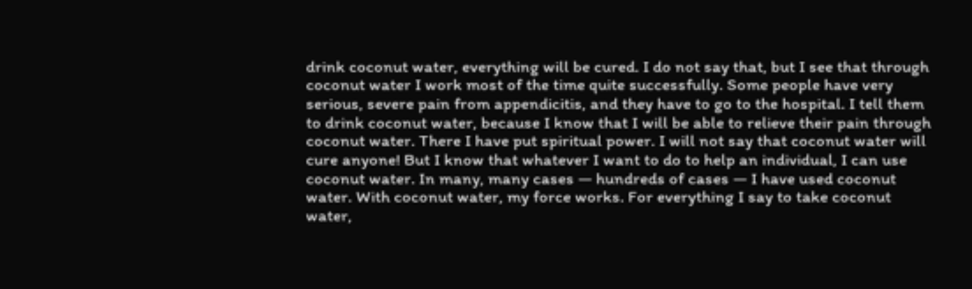drink coconut water, everything will be cured. I do not say that, but I see that through coconut water I work most of the time quite successfully. Some people have very serious, severe pain from appendicitis, and they have to go to the hospital. I tell them to drink coconut water, because I know that I will be able to relieve their pain through coconut water. There I have put spiritual power. I will not say that coconut water will cure anyone! But I know that whatever I want to do to help an individual, I can use coconut water. In many, many cases — hundreds of cases — I have used coconut water. With coconut water, my force works. For everything I say to take coconut water,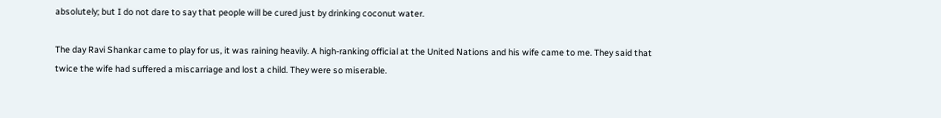absolutely; but I do not dare to say that people will be cured just by drinking coconut water.

The day Ravi Shankar came to play for us, it was raining heavily. A high-ranking official at the United Nations and his wife came to me. They said that twice the wife had suffered a miscarriage and lost a child. They were so miserable.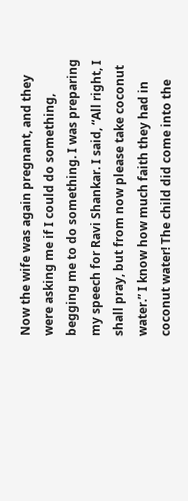Now the wife was again pregnant, and they were asking me if I could do something, begging me to do something. I was preparing my speech for Ravi Shankar. I said, “All right, I shall pray, but from now please take coconut water.” I know how much faith they had in coconut water! The child did come into the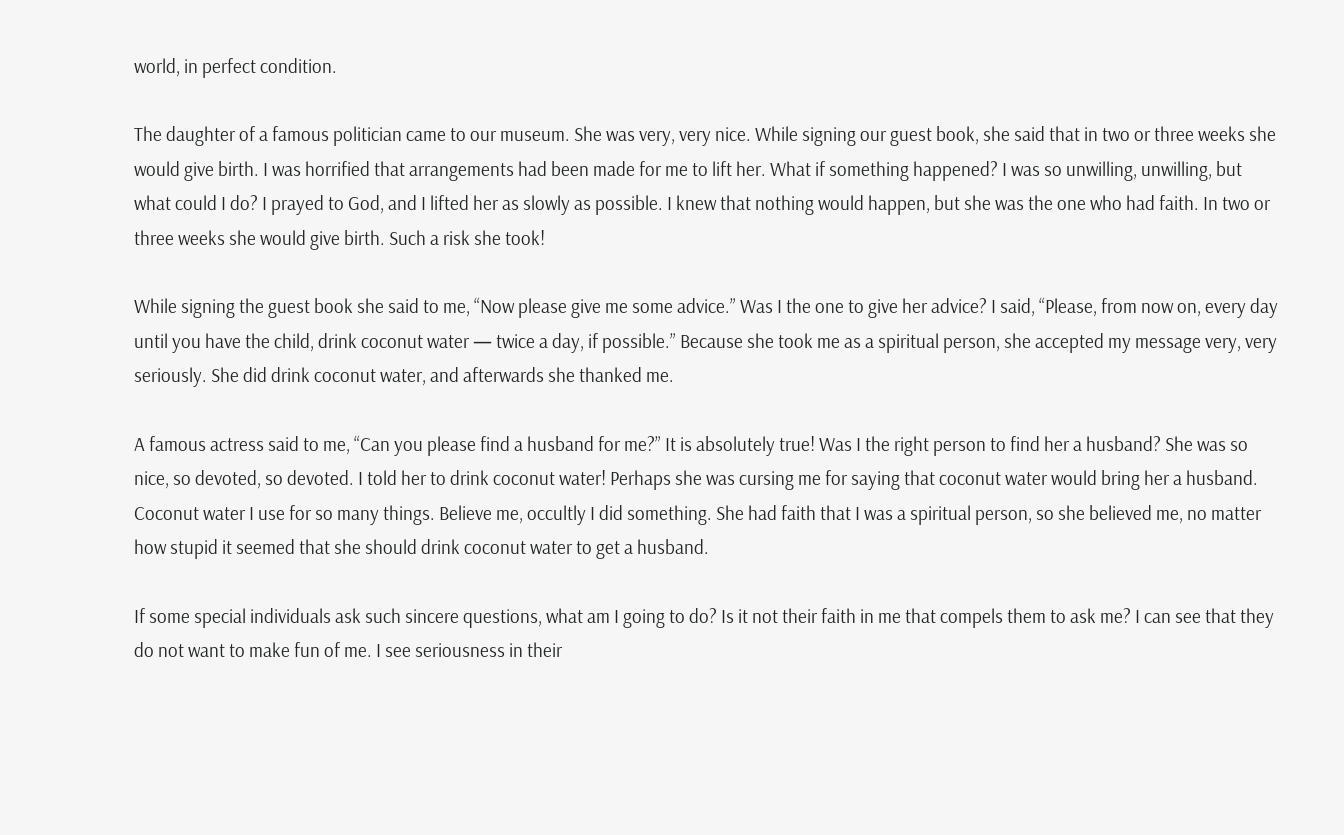world, in perfect condition.

The daughter of a famous politician came to our museum. She was very, very nice. While signing our guest book, she said that in two or three weeks she would give birth. I was horrified that arrangements had been made for me to lift her. What if something happened? I was so unwilling, unwilling, but what could I do? I prayed to God, and I lifted her as slowly as possible. I knew that nothing would happen, but she was the one who had faith. In two or three weeks she would give birth. Such a risk she took!

While signing the guest book she said to me, “Now please give me some advice.” Was I the one to give her advice? I said, “Please, from now on, every day until you have the child, drink coconut water — twice a day, if possible.” Because she took me as a spiritual person, she accepted my message very, very seriously. She did drink coconut water, and afterwards she thanked me.

A famous actress said to me, “Can you please find a husband for me?” It is absolutely true! Was I the right person to find her a husband? She was so nice, so devoted, so devoted. I told her to drink coconut water! Perhaps she was cursing me for saying that coconut water would bring her a husband. Coconut water I use for so many things. Believe me, occultly I did something. She had faith that I was a spiritual person, so she believed me, no matter how stupid it seemed that she should drink coconut water to get a husband.

If some special individuals ask such sincere questions, what am I going to do? Is it not their faith in me that compels them to ask me? I can see that they do not want to make fun of me. I see seriousness in their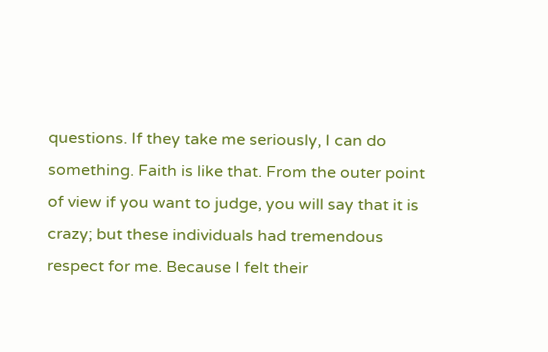questions. If they take me seriously, I can do something. Faith is like that. From the outer point of view if you want to judge, you will say that it is crazy; but these individuals had tremendous respect for me. Because I felt their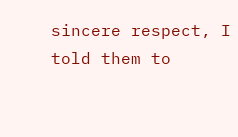sincere respect, I told them to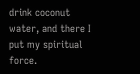drink coconut water, and there I put my spiritual force.